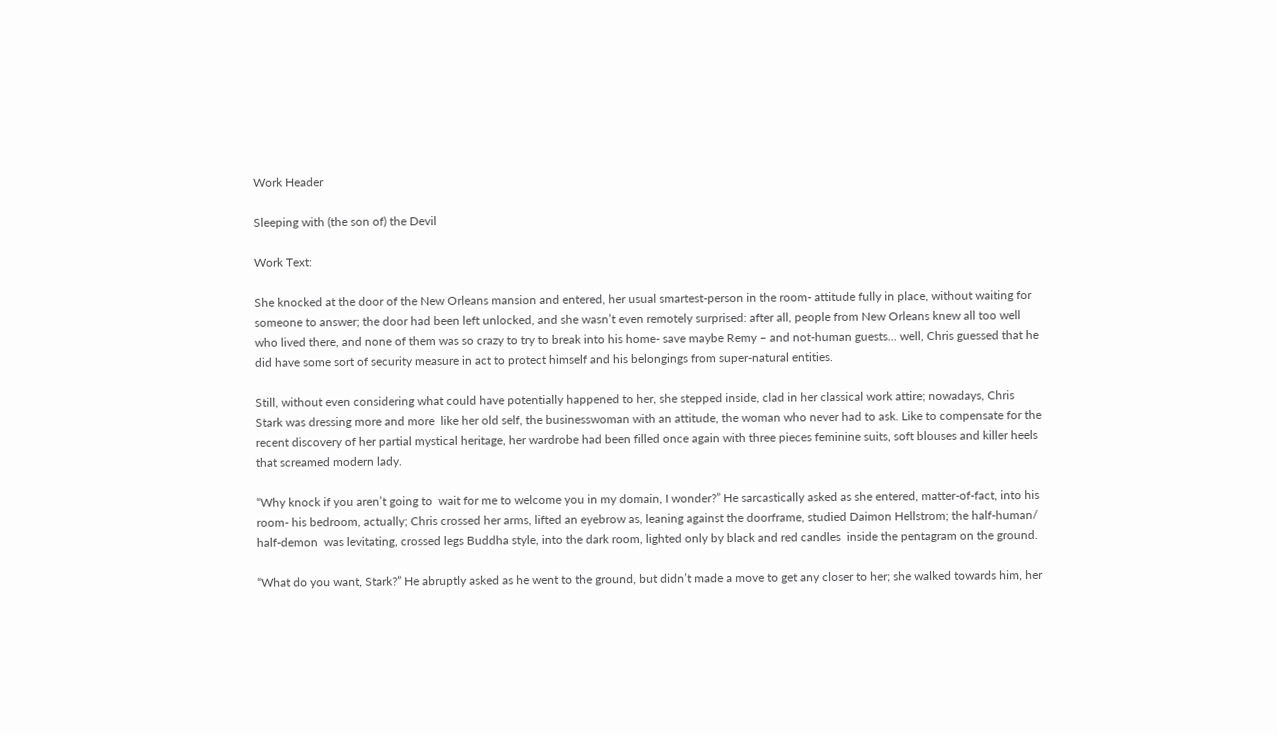Work Header

Sleeping with (the son of) the Devil

Work Text:

She knocked at the door of the New Orleans mansion and entered, her usual smartest-person in the room- attitude fully in place, without waiting for someone to answer; the door had been left unlocked, and she wasn’t even remotely surprised: after all, people from New Orleans knew all too well who lived there, and none of them was so crazy to try to break into his home- save maybe Remy – and not-human guests… well, Chris guessed that he did have some sort of security measure in act to protect himself and his belongings from super-natural entities.

Still, without even considering what could have potentially happened to her, she stepped inside, clad in her classical work attire; nowadays, Chris Stark was dressing more and more  like her old self, the businesswoman with an attitude, the woman who never had to ask. Like to compensate for the recent discovery of her partial mystical heritage, her wardrobe had been filled once again with three pieces feminine suits, soft blouses and killer heels that screamed modern lady.

“Why knock if you aren’t going to  wait for me to welcome you in my domain, I wonder?” He sarcastically asked as she entered, matter-of-fact, into his room- his bedroom, actually; Chris crossed her arms, lifted an eyebrow as, leaning against the doorframe, studied Daimon Hellstrom; the half-human/ half-demon  was levitating, crossed legs Buddha style, into the dark room, lighted only by black and red candles  inside the pentagram on the ground.

“What do you want, Stark?” He abruptly asked as he went to the ground, but didn’t made a move to get any closer to her; she walked towards him, her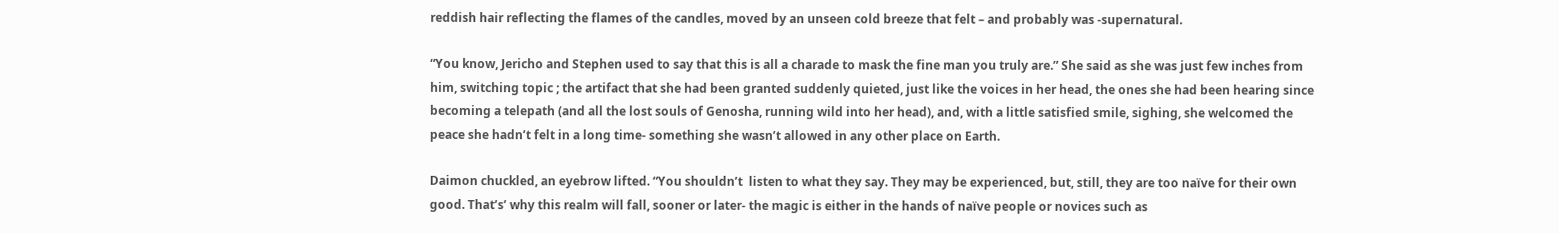reddish hair reflecting the flames of the candles, moved by an unseen cold breeze that felt – and probably was -supernatural.

“You know, Jericho and Stephen used to say that this is all a charade to mask the fine man you truly are.” She said as she was just few inches from him, switching topic ; the artifact that she had been granted suddenly quieted, just like the voices in her head, the ones she had been hearing since becoming a telepath (and all the lost souls of Genosha, running wild into her head), and, with a little satisfied smile, sighing, she welcomed the peace she hadn’t felt in a long time- something she wasn’t allowed in any other place on Earth.

Daimon chuckled, an eyebrow lifted. “You shouldn’t  listen to what they say. They may be experienced, but, still, they are too naïve for their own good. That’s’ why this realm will fall, sooner or later- the magic is either in the hands of naïve people or novices such as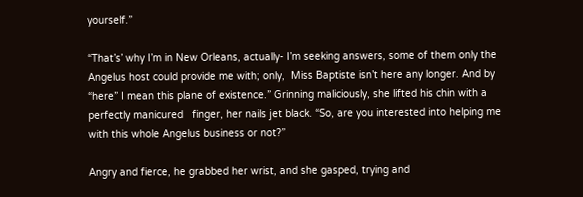yourself.”

“That’s’ why I’m in New Orleans, actually- I’m seeking answers, some of them only the Angelus host could provide me with; only,  Miss Baptiste isn’t here any longer. And by “here” I mean this plane of existence.” Grinning maliciously, she lifted his chin with a perfectly manicured   finger, her nails jet black. “So, are you interested into helping me with this whole Angelus business or not?”

Angry and fierce, he grabbed her wrist, and she gasped, trying and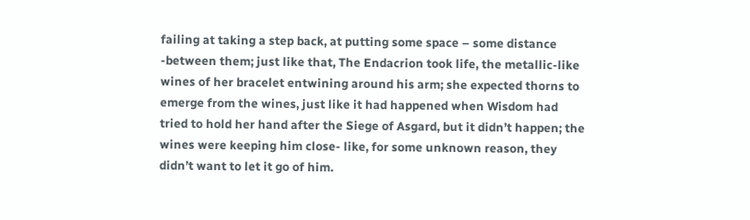failing at taking a step back, at putting some space – some distance -between them; just like that, The Endacrion took life, the metallic-like wines of her bracelet entwining around his arm; she expected thorns to emerge from the wines, just like it had happened when Wisdom had tried to hold her hand after the Siege of Asgard, but it didn’t happen; the wines were keeping him close- like, for some unknown reason, they didn’t want to let it go of him.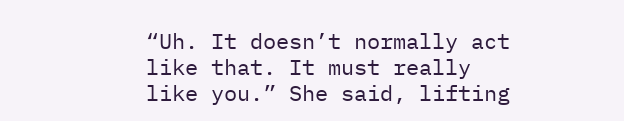“Uh. It doesn’t normally act like that. It must really like you.” She said, lifting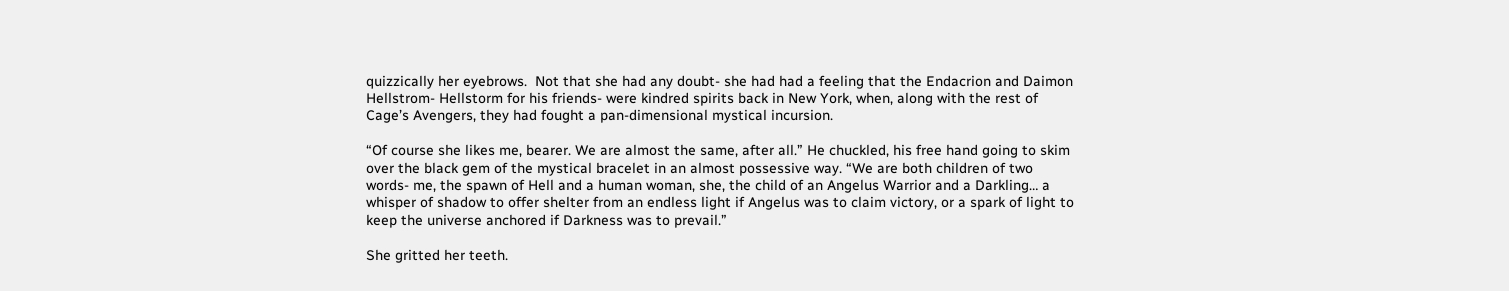quizzically her eyebrows.  Not that she had any doubt- she had had a feeling that the Endacrion and Daimon Hellstrom- Hellstorm for his friends- were kindred spirits back in New York, when, along with the rest of Cage’s Avengers, they had fought a pan-dimensional mystical incursion.

“Of course she likes me, bearer. We are almost the same, after all.” He chuckled, his free hand going to skim over the black gem of the mystical bracelet in an almost possessive way. “We are both children of two words- me, the spawn of Hell and a human woman, she, the child of an Angelus Warrior and a Darkling… a whisper of shadow to offer shelter from an endless light if Angelus was to claim victory, or a spark of light to keep the universe anchored if Darkness was to prevail.”

She gritted her teeth.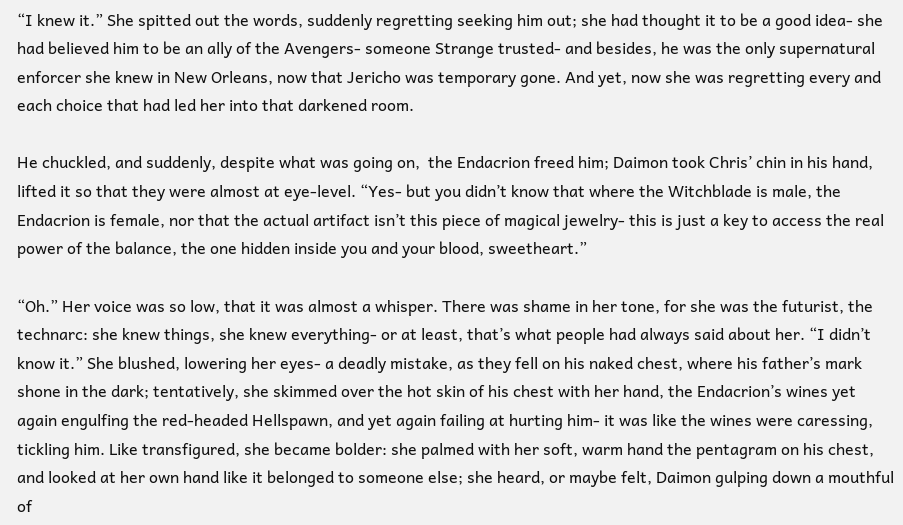“I knew it.” She spitted out the words, suddenly regretting seeking him out; she had thought it to be a good idea- she had believed him to be an ally of the Avengers- someone Strange trusted- and besides, he was the only supernatural enforcer she knew in New Orleans, now that Jericho was temporary gone. And yet, now she was regretting every and each choice that had led her into that darkened room.

He chuckled, and suddenly, despite what was going on,  the Endacrion freed him; Daimon took Chris’ chin in his hand, lifted it so that they were almost at eye-level. “Yes- but you didn’t know that where the Witchblade is male, the Endacrion is female, nor that the actual artifact isn’t this piece of magical jewelry- this is just a key to access the real power of the balance, the one hidden inside you and your blood, sweetheart.”

“Oh.” Her voice was so low, that it was almost a whisper. There was shame in her tone, for she was the futurist, the technarc: she knew things, she knew everything- or at least, that’s what people had always said about her. “I didn’t know it.” She blushed, lowering her eyes- a deadly mistake, as they fell on his naked chest, where his father’s mark shone in the dark; tentatively, she skimmed over the hot skin of his chest with her hand, the Endacrion’s wines yet again engulfing the red-headed Hellspawn, and yet again failing at hurting him- it was like the wines were caressing, tickling him. Like transfigured, she became bolder: she palmed with her soft, warm hand the pentagram on his chest, and looked at her own hand like it belonged to someone else; she heard, or maybe felt, Daimon gulping down a mouthful of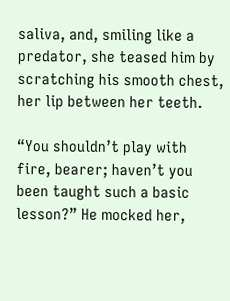saliva, and, smiling like a predator, she teased him by scratching his smooth chest, her lip between her teeth.

“You shouldn’t play with fire, bearer; haven’t you been taught such a basic lesson?” He mocked her,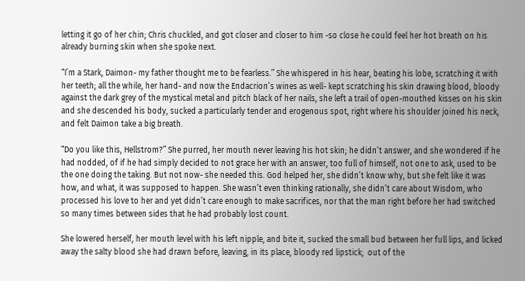letting it go of her chin; Chris chuckled, and got closer and closer to him -so close he could feel her hot breath on his already burning skin when she spoke next.

“I’m a Stark, Daimon- my father thought me to be fearless.” She whispered in his hear, beating his lobe, scratching it with her teeth; all the while, her hand- and now the Endacrion’s wines as well- kept scratching his skin drawing blood, bloody against the dark grey of the mystical metal and pitch black of her nails, she left a trail of open-mouthed kisses on his skin and she descended his body, sucked a particularly tender and erogenous spot, right where his shoulder joined his neck, and felt Daimon take a big breath.

“Do you like this, Hellstrom?” She purred, her mouth never leaving his hot skin; he didn’t answer, and she wondered if he had nodded, of if he had simply decided to not grace her with an answer, too full of himself, not one to ask, used to be the one doing the taking. But not now- she needed this. God helped her, she didn’t know why, but she felt like it was how, and what, it was supposed to happen. She wasn’t even thinking rationally, she didn’t care about Wisdom, who processed his love to her and yet didn’t care enough to make sacrifices, nor that the man right before her had switched so many times between sides that he had probably lost count.

She lowered herself, her mouth level with his left nipple, and bite it, sucked the small bud between her full lips, and licked away the salty blood she had drawn before, leaving, in its place, bloody red lipstick;  out of the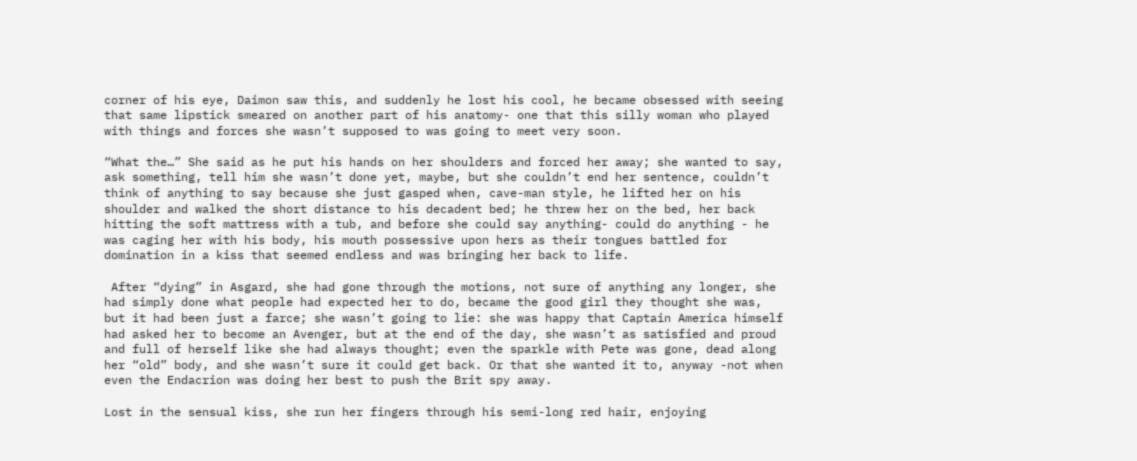corner of his eye, Daimon saw this, and suddenly he lost his cool, he became obsessed with seeing that same lipstick smeared on another part of his anatomy- one that this silly woman who played with things and forces she wasn’t supposed to was going to meet very soon.

“What the…” She said as he put his hands on her shoulders and forced her away; she wanted to say, ask something, tell him she wasn’t done yet, maybe, but she couldn’t end her sentence, couldn’t think of anything to say because she just gasped when, cave-man style, he lifted her on his shoulder and walked the short distance to his decadent bed; he threw her on the bed, her back hitting the soft mattress with a tub, and before she could say anything- could do anything - he was caging her with his body, his mouth possessive upon hers as their tongues battled for domination in a kiss that seemed endless and was bringing her back to life.

 After “dying” in Asgard, she had gone through the motions, not sure of anything any longer, she had simply done what people had expected her to do, became the good girl they thought she was, but it had been just a farce; she wasn’t going to lie: she was happy that Captain America himself had asked her to become an Avenger, but at the end of the day, she wasn’t as satisfied and proud and full of herself like she had always thought; even the sparkle with Pete was gone, dead along her “old” body, and she wasn’t sure it could get back. Or that she wanted it to, anyway -not when even the Endacrion was doing her best to push the Brit spy away.

Lost in the sensual kiss, she run her fingers through his semi-long red hair, enjoying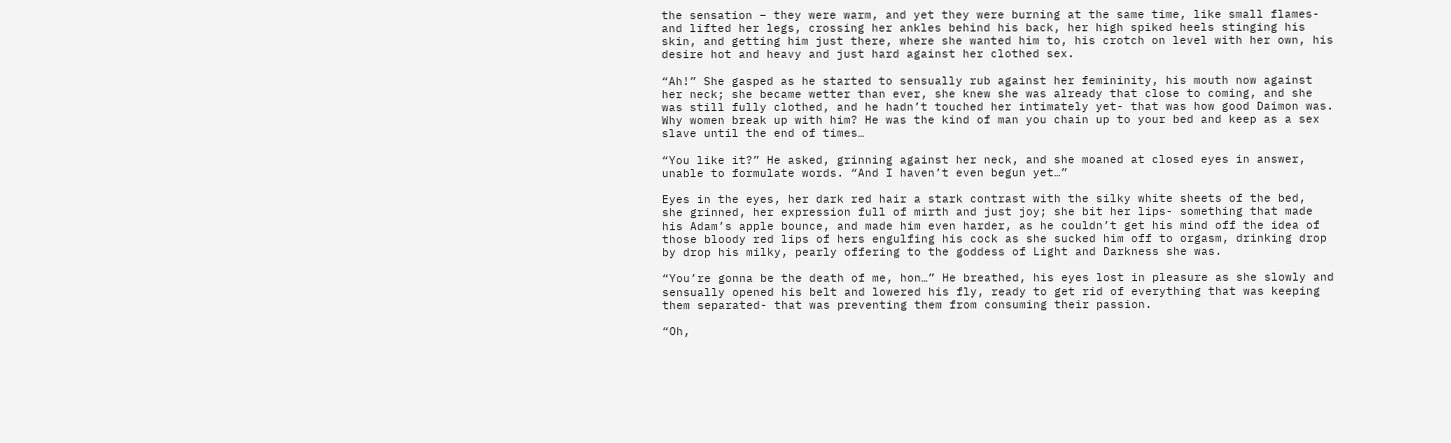the sensation – they were warm, and yet they were burning at the same time, like small flames- and lifted her legs, crossing her ankles behind his back, her high spiked heels stinging his skin, and getting him just there, where she wanted him to, his crotch on level with her own, his desire hot and heavy and just hard against her clothed sex.

“Ah!” She gasped as he started to sensually rub against her femininity, his mouth now against her neck; she became wetter than ever, she knew she was already that close to coming, and she was still fully clothed, and he hadn’t touched her intimately yet- that was how good Daimon was. Why women break up with him? He was the kind of man you chain up to your bed and keep as a sex slave until the end of times…

“You like it?” He asked, grinning against her neck, and she moaned at closed eyes in answer, unable to formulate words. “And I haven’t even begun yet…”

Eyes in the eyes, her dark red hair a stark contrast with the silky white sheets of the bed,  she grinned, her expression full of mirth and just joy; she bit her lips- something that made his Adam’s apple bounce, and made him even harder, as he couldn’t get his mind off the idea of those bloody red lips of hers engulfing his cock as she sucked him off to orgasm, drinking drop by drop his milky, pearly offering to the goddess of Light and Darkness she was.

“You’re gonna be the death of me, hon…” He breathed, his eyes lost in pleasure as she slowly and sensually opened his belt and lowered his fly, ready to get rid of everything that was keeping them separated- that was preventing them from consuming their passion.

“Oh,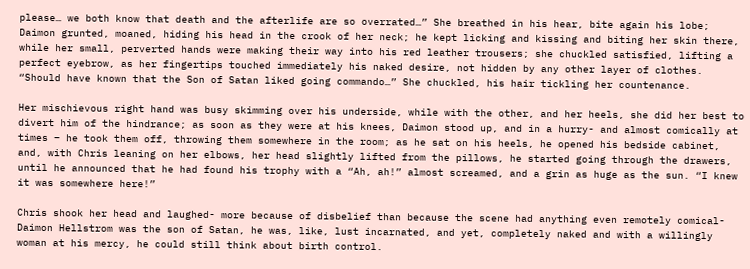please… we both know that death and the afterlife are so overrated…” She breathed in his hear, bite again his lobe; Daimon grunted, moaned, hiding his head in the crook of her neck; he kept licking and kissing and biting her skin there, while her small, perverted hands were making their way into his red leather trousers; she chuckled satisfied, lifting a perfect eyebrow, as her fingertips touched immediately his naked desire, not hidden by any other layer of clothes. “Should have known that the Son of Satan liked going commando…” She chuckled, his hair tickling her countenance.

Her mischievous right hand was busy skimming over his underside, while with the other, and her heels, she did her best to divert him of the hindrance; as soon as they were at his knees, Daimon stood up, and in a hurry- and almost comically at times – he took them off, throwing them somewhere in the room; as he sat on his heels, he opened his bedside cabinet, and, with Chris leaning on her elbows, her head slightly lifted from the pillows, he started going through the drawers, until he announced that he had found his trophy with a “Ah, ah!” almost screamed, and a grin as huge as the sun. “I knew it was somewhere here!”

Chris shook her head and laughed- more because of disbelief than because the scene had anything even remotely comical- Daimon Hellstrom was the son of Satan, he was, like, lust incarnated, and yet, completely naked and with a willingly woman at his mercy, he could still think about birth control.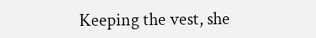Keeping the vest, she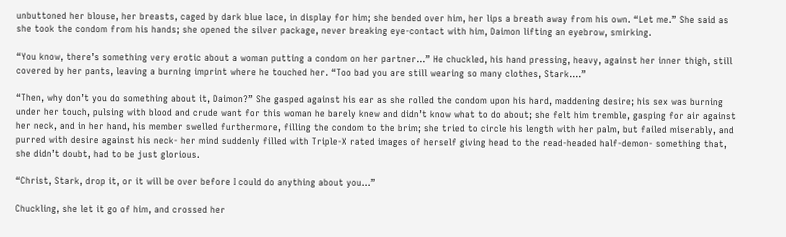unbuttoned her blouse, her breasts, caged by dark blue lace, in display for him; she bended over him, her lips a breath away from his own. “Let me.” She said as she took the condom from his hands; she opened the silver package, never breaking eye-contact with him, Daimon lifting an eyebrow, smirking.

“You know, there’s something very erotic about a woman putting a condom on her partner…” He chuckled, his hand pressing, heavy, against her inner thigh, still covered by her pants, leaving a burning imprint where he touched her. “Too bad you are still wearing so many clothes, Stark….”

“Then, why don’t you do something about it, Daimon?” She gasped against his ear as she rolled the condom upon his hard, maddening desire; his sex was burning under her touch, pulsing with blood and crude want for this woman he barely knew and didn’t know what to do about; she felt him tremble, gasping for air against her neck, and in her hand, his member swelled furthermore, filling the condom to the brim; she tried to circle his length with her palm, but failed miserably, and purred with desire against his neck- her mind suddenly filled with Triple-X rated images of herself giving head to the read-headed half-demon- something that, she didn’t doubt, had to be just glorious.

“Christ, Stark, drop it, or it will be over before I could do anything about you…”

Chuckling, she let it go of him, and crossed her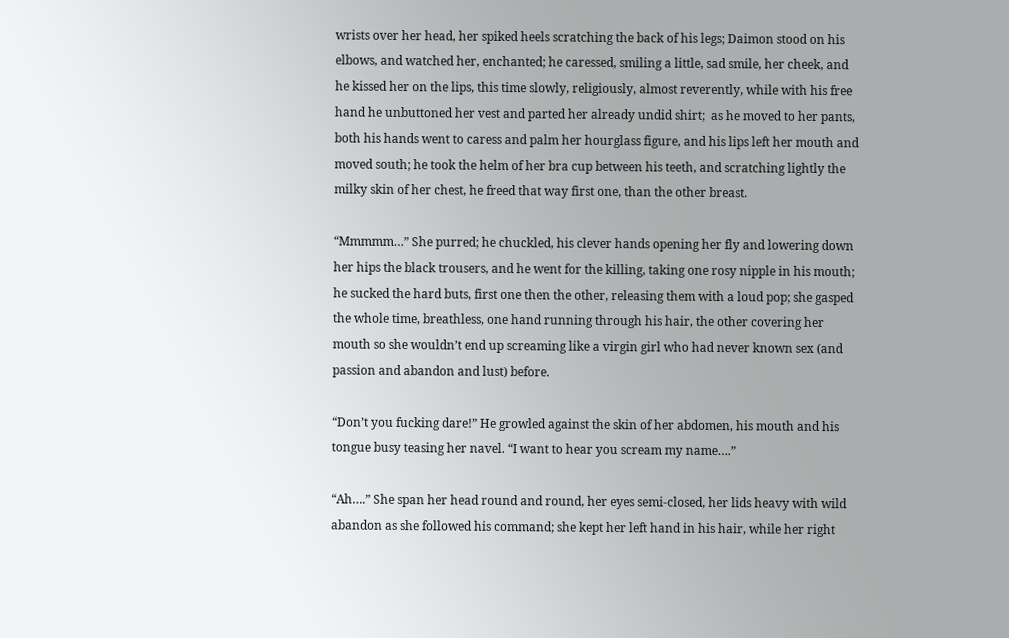wrists over her head, her spiked heels scratching the back of his legs; Daimon stood on his elbows, and watched her, enchanted; he caressed, smiling a little, sad smile, her cheek, and he kissed her on the lips, this time slowly, religiously, almost reverently, while with his free hand he unbuttoned her vest and parted her already undid shirt;  as he moved to her pants, both his hands went to caress and palm her hourglass figure, and his lips left her mouth and moved south; he took the helm of her bra cup between his teeth, and scratching lightly the milky skin of her chest, he freed that way first one, than the other breast.

“Mmmmm…” She purred; he chuckled, his clever hands opening her fly and lowering down her hips the black trousers, and he went for the killing, taking one rosy nipple in his mouth; he sucked the hard buts, first one then the other, releasing them with a loud pop; she gasped the whole time, breathless, one hand running through his hair, the other covering her mouth so she wouldn’t end up screaming like a virgin girl who had never known sex (and passion and abandon and lust) before.

“Don’t you fucking dare!” He growled against the skin of her abdomen, his mouth and his tongue busy teasing her navel. “I want to hear you scream my name….”

“Ah….” She span her head round and round, her eyes semi-closed, her lids heavy with wild abandon as she followed his command; she kept her left hand in his hair, while her right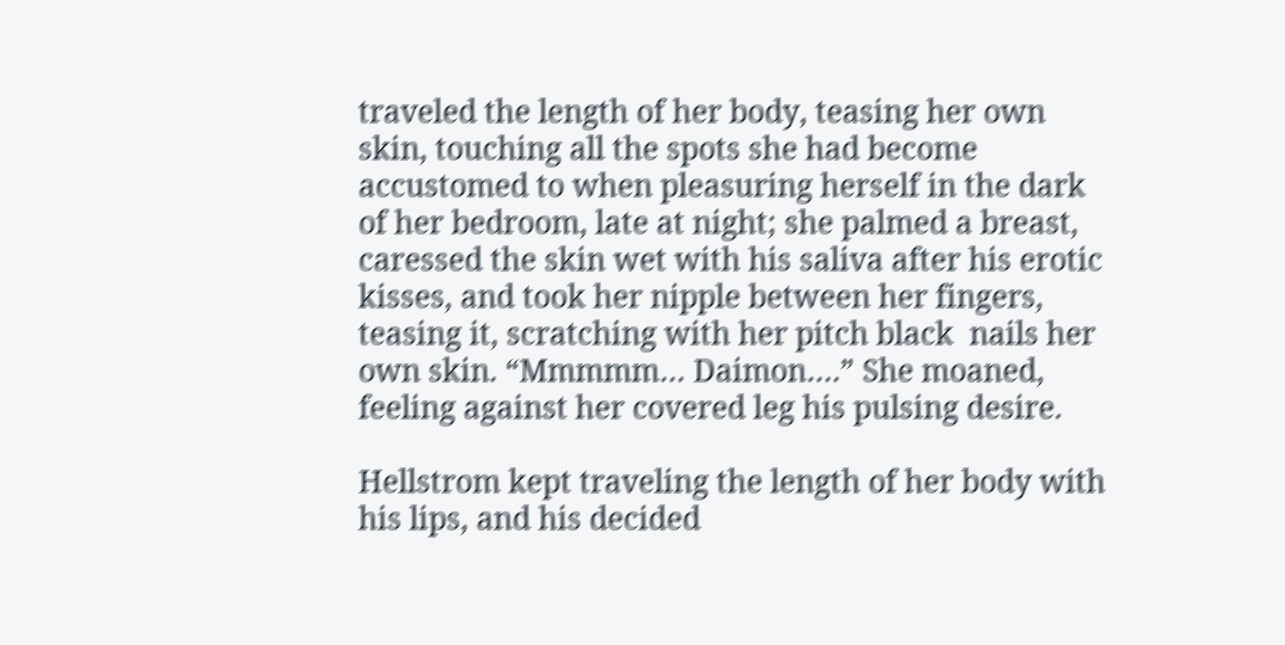traveled the length of her body, teasing her own skin, touching all the spots she had become accustomed to when pleasuring herself in the dark of her bedroom, late at night; she palmed a breast, caressed the skin wet with his saliva after his erotic kisses, and took her nipple between her fingers, teasing it, scratching with her pitch black  nails her own skin. “Mmmmm… Daimon….” She moaned, feeling against her covered leg his pulsing desire.

Hellstrom kept traveling the length of her body with his lips, and his decided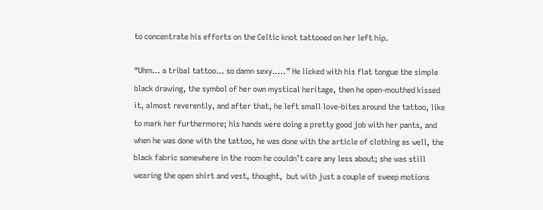to concentrate his efforts on the Celtic knot tattooed on her left hip.

“Uhm… a tribal tattoo… so damn sexy…..” He licked with his flat tongue the simple black drawing, the symbol of her own mystical heritage, then he open-mouthed kissed it, almost reverently, and after that, he left small love-bites around the tattoo, like to mark her furthermore; his hands were doing a pretty good job with her pants, and when he was done with the tattoo, he was done with the article of clothing as well, the black fabric somewhere in the room he couldn’t care any less about; she was still wearing the open shirt and vest, thought,  but with just a couple of sweep motions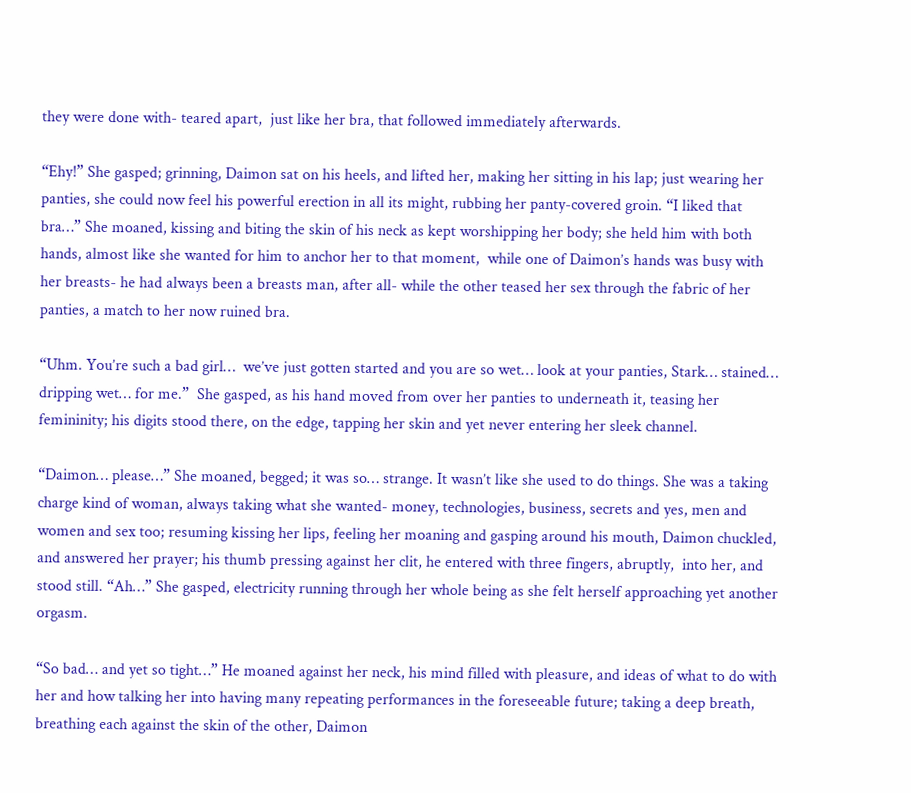they were done with- teared apart,  just like her bra, that followed immediately afterwards.

“Ehy!” She gasped; grinning, Daimon sat on his heels, and lifted her, making her sitting in his lap; just wearing her panties, she could now feel his powerful erection in all its might, rubbing her panty-covered groin. “I liked that bra…” She moaned, kissing and biting the skin of his neck as kept worshipping her body; she held him with both hands, almost like she wanted for him to anchor her to that moment,  while one of Daimon’s hands was busy with her breasts- he had always been a breasts man, after all- while the other teased her sex through the fabric of her panties, a match to her now ruined bra.

“Uhm. You’re such a bad girl…  we’ve just gotten started and you are so wet… look at your panties, Stark… stained… dripping wet… for me.”  She gasped, as his hand moved from over her panties to underneath it, teasing her femininity; his digits stood there, on the edge, tapping her skin and yet never entering her sleek channel.

“Daimon… please…” She moaned, begged; it was so… strange. It wasn’t like she used to do things. She was a taking charge kind of woman, always taking what she wanted- money, technologies, business, secrets and yes, men and women and sex too; resuming kissing her lips, feeling her moaning and gasping around his mouth, Daimon chuckled, and answered her prayer; his thumb pressing against her clit, he entered with three fingers, abruptly,  into her, and stood still. “Ah…” She gasped, electricity running through her whole being as she felt herself approaching yet another orgasm.

“So bad… and yet so tight…” He moaned against her neck, his mind filled with pleasure, and ideas of what to do with her and how talking her into having many repeating performances in the foreseeable future; taking a deep breath, breathing each against the skin of the other, Daimon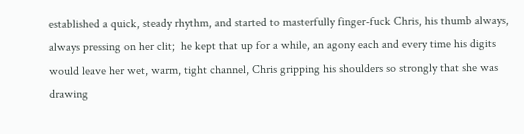established a quick, steady rhythm, and started to masterfully finger-fuck Chris, his thumb always, always pressing on her clit;  he kept that up for a while, an agony each and every time his digits would leave her wet, warm, tight channel, Chris gripping his shoulders so strongly that she was drawing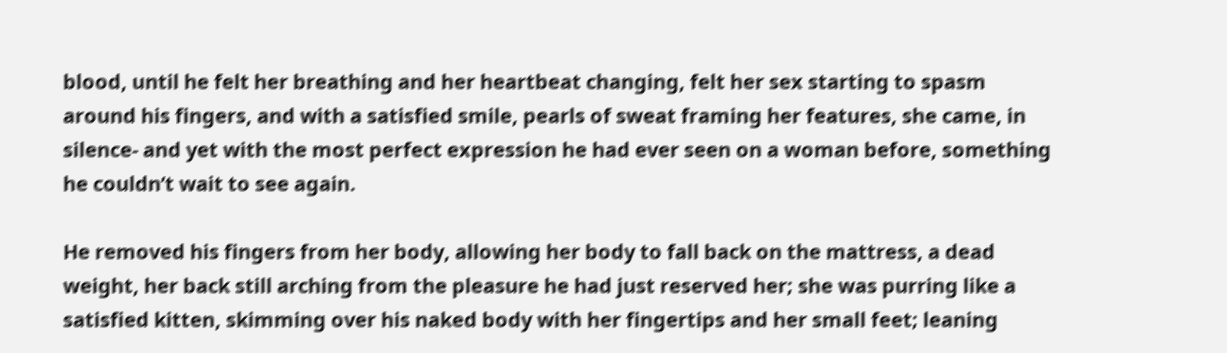blood, until he felt her breathing and her heartbeat changing, felt her sex starting to spasm around his fingers, and with a satisfied smile, pearls of sweat framing her features, she came, in silence- and yet with the most perfect expression he had ever seen on a woman before, something he couldn’t wait to see again.

He removed his fingers from her body, allowing her body to fall back on the mattress, a dead weight, her back still arching from the pleasure he had just reserved her; she was purring like a satisfied kitten, skimming over his naked body with her fingertips and her small feet; leaning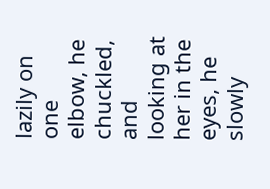lazily on one elbow, he chuckled, and looking at her in the eyes, he slowly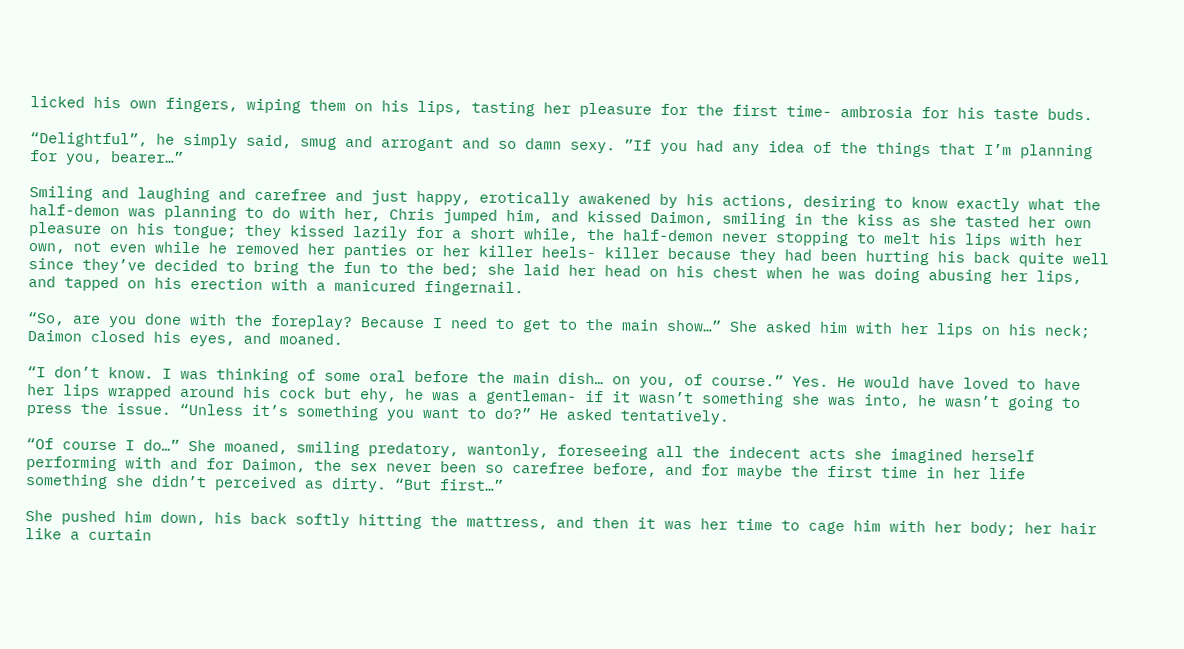licked his own fingers, wiping them on his lips, tasting her pleasure for the first time- ambrosia for his taste buds.

“Delightful”, he simply said, smug and arrogant and so damn sexy. ”If you had any idea of the things that I’m planning for you, bearer…”

Smiling and laughing and carefree and just happy, erotically awakened by his actions, desiring to know exactly what the half-demon was planning to do with her, Chris jumped him, and kissed Daimon, smiling in the kiss as she tasted her own pleasure on his tongue; they kissed lazily for a short while, the half-demon never stopping to melt his lips with her own, not even while he removed her panties or her killer heels- killer because they had been hurting his back quite well since they’ve decided to bring the fun to the bed; she laid her head on his chest when he was doing abusing her lips, and tapped on his erection with a manicured fingernail.

“So, are you done with the foreplay? Because I need to get to the main show…” She asked him with her lips on his neck; Daimon closed his eyes, and moaned.

“I don’t know. I was thinking of some oral before the main dish… on you, of course.” Yes. He would have loved to have her lips wrapped around his cock but ehy, he was a gentleman- if it wasn’t something she was into, he wasn’t going to press the issue. “Unless it’s something you want to do?” He asked tentatively.

“Of course I do…” She moaned, smiling predatory, wantonly, foreseeing all the indecent acts she imagined herself performing with and for Daimon, the sex never been so carefree before, and for maybe the first time in her life something she didn’t perceived as dirty. “But first…”

She pushed him down, his back softly hitting the mattress, and then it was her time to cage him with her body; her hair like a curtain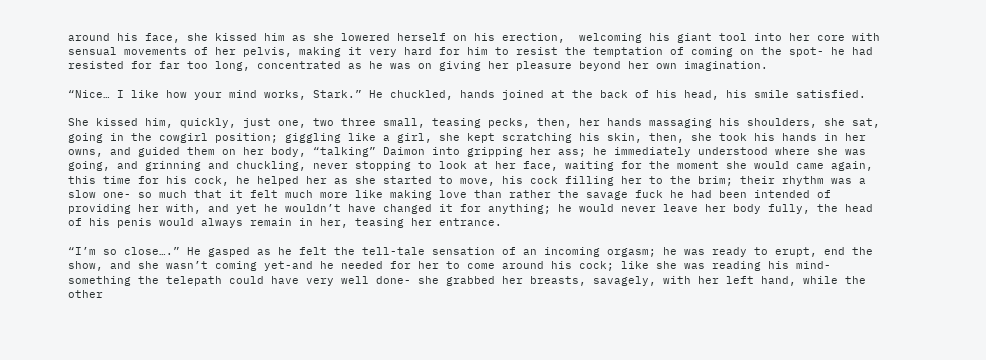around his face, she kissed him as she lowered herself on his erection,  welcoming his giant tool into her core with sensual movements of her pelvis, making it very hard for him to resist the temptation of coming on the spot- he had resisted for far too long, concentrated as he was on giving her pleasure beyond her own imagination.

“Nice… I like how your mind works, Stark.” He chuckled, hands joined at the back of his head, his smile satisfied.

She kissed him, quickly, just one, two three small, teasing pecks, then, her hands massaging his shoulders, she sat, going in the cowgirl position; giggling like a girl, she kept scratching his skin, then, she took his hands in her owns, and guided them on her body, “talking” Daimon into gripping her ass; he immediately understood where she was going, and grinning and chuckling, never stopping to look at her face, waiting for the moment she would came again, this time for his cock, he helped her as she started to move, his cock filling her to the brim; their rhythm was a slow one- so much that it felt much more like making love than rather the savage fuck he had been intended of providing her with, and yet he wouldn’t have changed it for anything; he would never leave her body fully, the head of his penis would always remain in her, teasing her entrance.

“I’m so close….” He gasped as he felt the tell-tale sensation of an incoming orgasm; he was ready to erupt, end the show, and she wasn’t coming yet-and he needed for her to come around his cock; like she was reading his mind- something the telepath could have very well done- she grabbed her breasts, savagely, with her left hand, while the other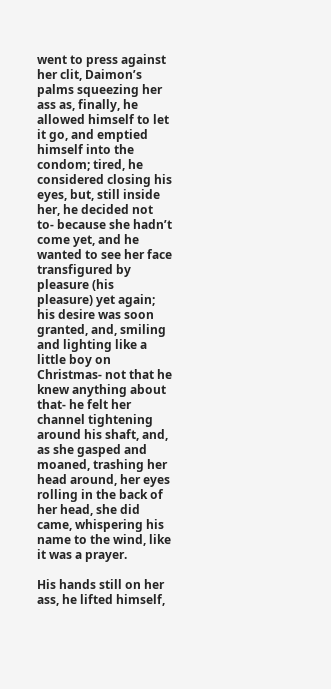went to press against her clit, Daimon’s palms squeezing her ass as, finally, he allowed himself to let it go, and emptied himself into the condom; tired, he considered closing his eyes, but, still inside her, he decided not to- because she hadn’t come yet, and he wanted to see her face transfigured by pleasure (his pleasure) yet again; his desire was soon granted, and, smiling and lighting like a little boy on Christmas- not that he knew anything about that- he felt her channel tightening around his shaft, and, as she gasped and moaned, trashing her head around, her eyes rolling in the back of her head, she did came, whispering his name to the wind, like it was a prayer.

His hands still on her ass, he lifted himself,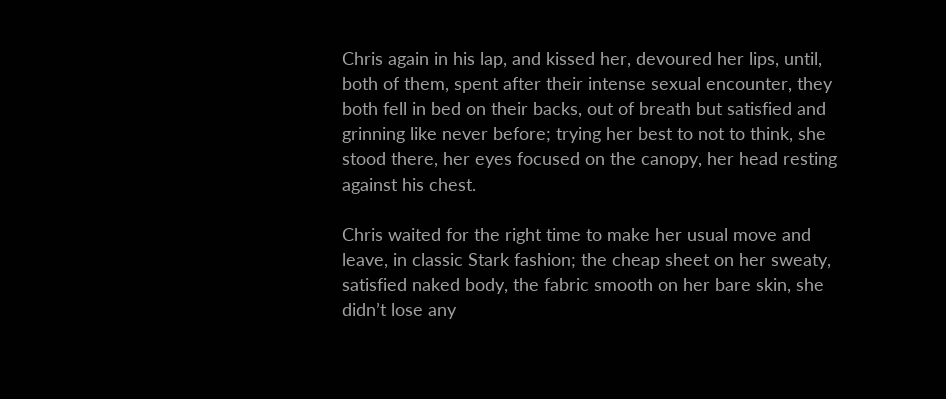Chris again in his lap, and kissed her, devoured her lips, until, both of them, spent after their intense sexual encounter, they both fell in bed on their backs, out of breath but satisfied and grinning like never before; trying her best to not to think, she stood there, her eyes focused on the canopy, her head resting against his chest.

Chris waited for the right time to make her usual move and leave, in classic Stark fashion; the cheap sheet on her sweaty, satisfied naked body, the fabric smooth on her bare skin, she didn’t lose any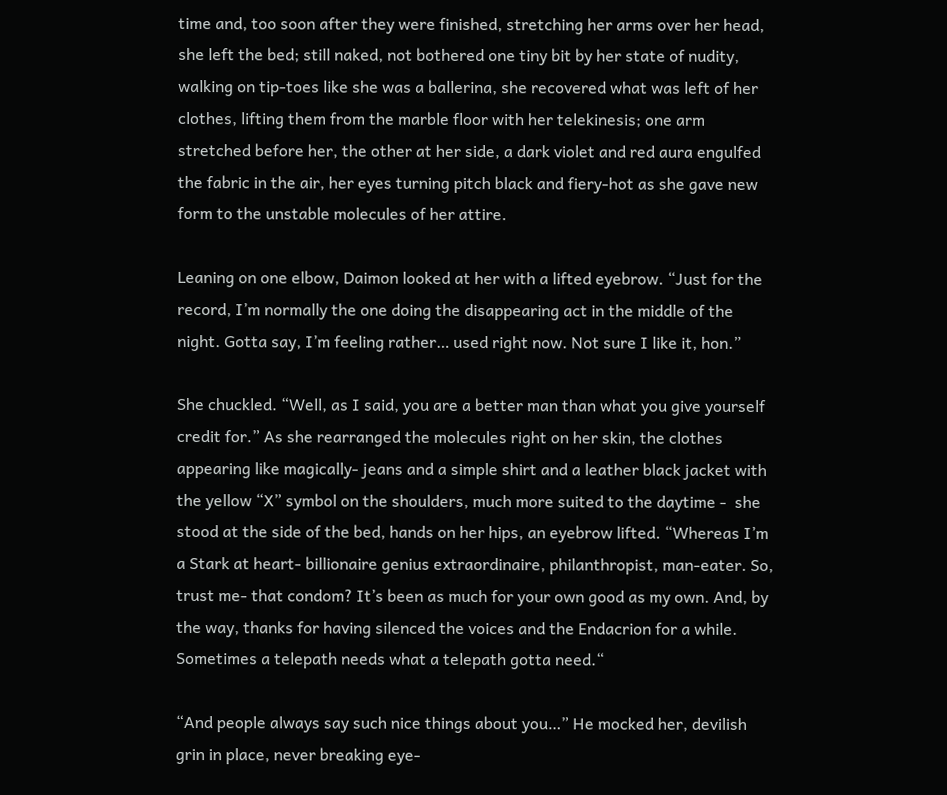time and, too soon after they were finished, stretching her arms over her head, she left the bed; still naked, not bothered one tiny bit by her state of nudity, walking on tip-toes like she was a ballerina, she recovered what was left of her clothes, lifting them from the marble floor with her telekinesis; one arm stretched before her, the other at her side, a dark violet and red aura engulfed the fabric in the air, her eyes turning pitch black and fiery-hot as she gave new form to the unstable molecules of her attire.

Leaning on one elbow, Daimon looked at her with a lifted eyebrow. “Just for the record, I’m normally the one doing the disappearing act in the middle of the night. Gotta say, I’m feeling rather… used right now. Not sure I like it, hon.”

She chuckled. “Well, as I said, you are a better man than what you give yourself credit for.” As she rearranged the molecules right on her skin, the clothes appearing like magically- jeans and a simple shirt and a leather black jacket with the yellow “X” symbol on the shoulders, much more suited to the daytime -  she stood at the side of the bed, hands on her hips, an eyebrow lifted. “Whereas I’m a Stark at heart- billionaire genius extraordinaire, philanthropist, man-eater. So, trust me- that condom? It’s been as much for your own good as my own. And, by the way, thanks for having silenced the voices and the Endacrion for a while. Sometimes a telepath needs what a telepath gotta need.“

“And people always say such nice things about you…” He mocked her, devilish grin in place, never breaking eye-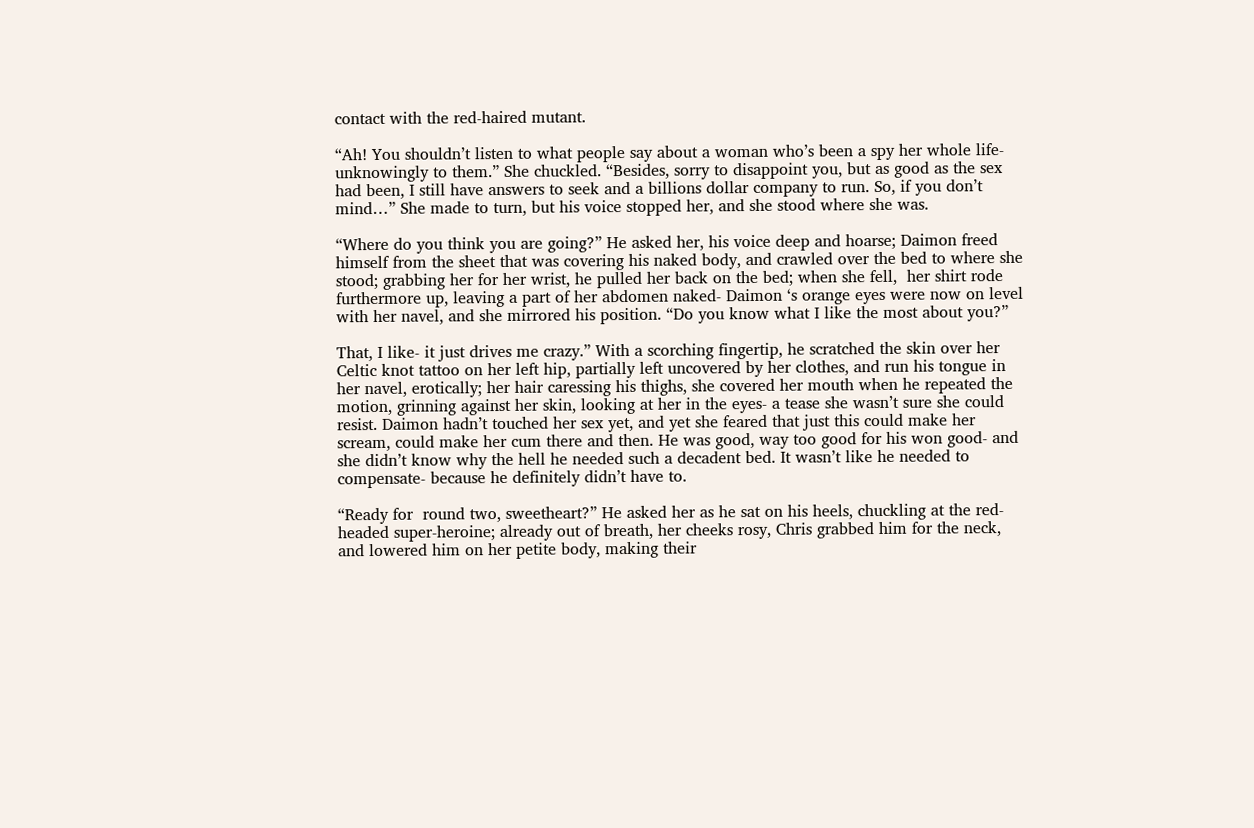contact with the red-haired mutant.

“Ah! You shouldn’t listen to what people say about a woman who’s been a spy her whole life- unknowingly to them.” She chuckled. “Besides, sorry to disappoint you, but as good as the sex had been, I still have answers to seek and a billions dollar company to run. So, if you don’t mind…” She made to turn, but his voice stopped her, and she stood where she was.

“Where do you think you are going?” He asked her, his voice deep and hoarse; Daimon freed himself from the sheet that was covering his naked body, and crawled over the bed to where she stood; grabbing her for her wrist, he pulled her back on the bed; when she fell,  her shirt rode furthermore up, leaving a part of her abdomen naked- Daimon ‘s orange eyes were now on level with her navel, and she mirrored his position. “Do you know what I like the most about you?”

That, I like- it just drives me crazy.” With a scorching fingertip, he scratched the skin over her Celtic knot tattoo on her left hip, partially left uncovered by her clothes, and run his tongue in her navel, erotically; her hair caressing his thighs, she covered her mouth when he repeated the motion, grinning against her skin, looking at her in the eyes- a tease she wasn’t sure she could resist. Daimon hadn’t touched her sex yet, and yet she feared that just this could make her scream, could make her cum there and then. He was good, way too good for his won good- and she didn’t know why the hell he needed such a decadent bed. It wasn’t like he needed to compensate- because he definitely didn’t have to.

“Ready for  round two, sweetheart?” He asked her as he sat on his heels, chuckling at the red-headed super-heroine; already out of breath, her cheeks rosy, Chris grabbed him for the neck, and lowered him on her petite body, making their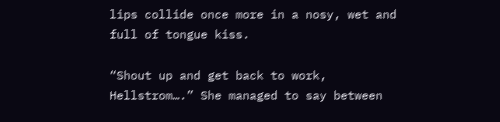lips collide once more in a nosy, wet and full of tongue kiss.

“Shout up and get back to work, Hellstrom….” She managed to say between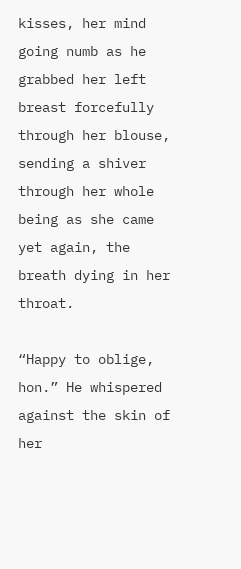kisses, her mind going numb as he grabbed her left breast forcefully through her blouse, sending a shiver through her whole being as she came yet again, the breath dying in her throat.

“Happy to oblige, hon.” He whispered against the skin of her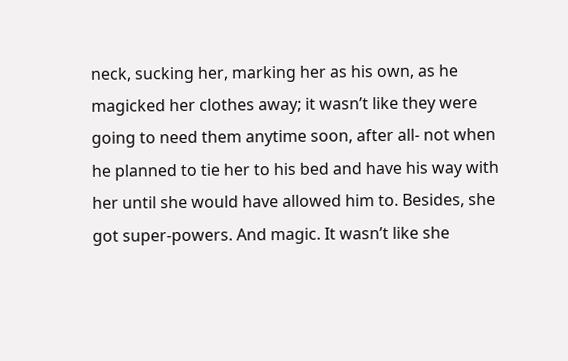neck, sucking her, marking her as his own, as he magicked her clothes away; it wasn’t like they were going to need them anytime soon, after all- not when he planned to tie her to his bed and have his way with her until she would have allowed him to. Besides, she got super-powers. And magic. It wasn’t like she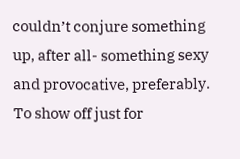couldn’t conjure something up, after all- something sexy and provocative, preferably. To show off just for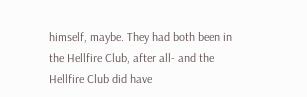himself, maybe. They had both been in the Hellfire Club, after all- and the Hellfire Club did have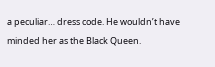a peculiar… dress code. He wouldn’t have minded her as the Black Queen.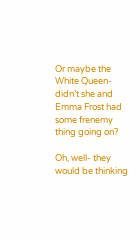Or maybe the White Queen- didn’t she and Emma Frost had some frenemy thing going on?

Oh, well- they would be thinking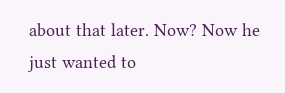about that later. Now? Now he just wanted to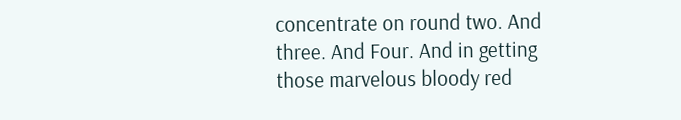concentrate on round two. And three. And Four. And in getting those marvelous bloody red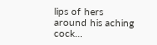lips of hers around his aching cock…